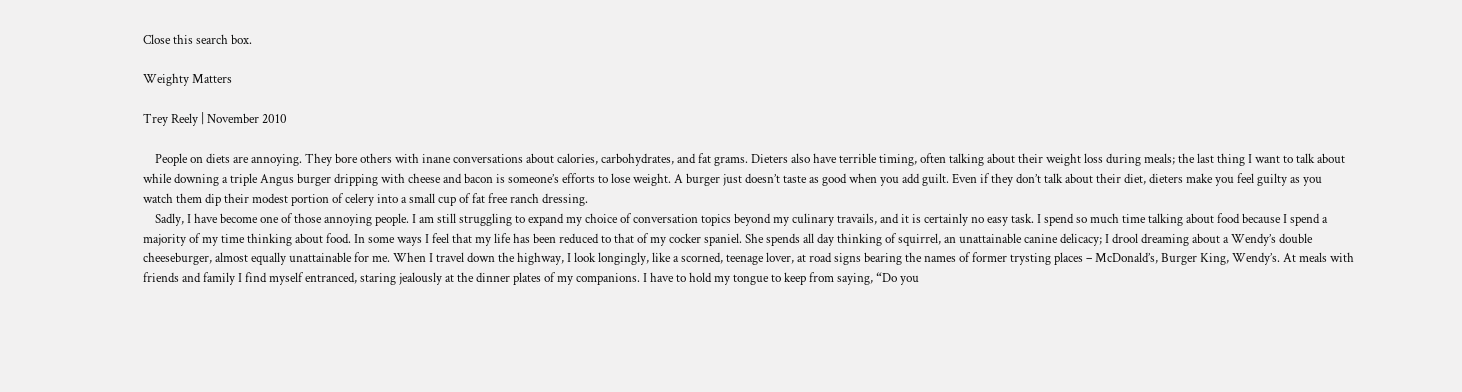Close this search box.

Weighty Matters

Trey Reely | November 2010

    People on diets are annoying. They bore others with inane conversations about calories, carbohydrates, and fat grams. Dieters also have terrible timing, often talking about their weight loss during meals; the last thing I want to talk about while downing a triple Angus burger dripping with cheese and bacon is someone’s efforts to lose weight. A burger just doesn’t taste as good when you add guilt. Even if they don’t talk about their diet, dieters make you feel guilty as you watch them dip their modest portion of celery into a small cup of fat free ranch dressing.
    Sadly, I have become one of those annoying people. I am still struggling to expand my choice of conversation topics beyond my culinary travails, and it is certainly no easy task. I spend so much time talking about food because I spend a majority of my time thinking about food. In some ways I feel that my life has been reduced to that of my cocker spaniel. She spends all day thinking of squirrel, an unattainable canine delicacy; I drool dreaming about a Wendy’s double cheeseburger, almost equally unattainable for me. When I travel down the highway, I look longingly, like a scorned, teenage lover, at road signs bearing the names of former trysting places – McDonald’s, Burger King, Wendy’s. At meals with friends and family I find myself entranced, staring jealously at the dinner plates of my companions. I have to hold my tongue to keep from saying, “Do you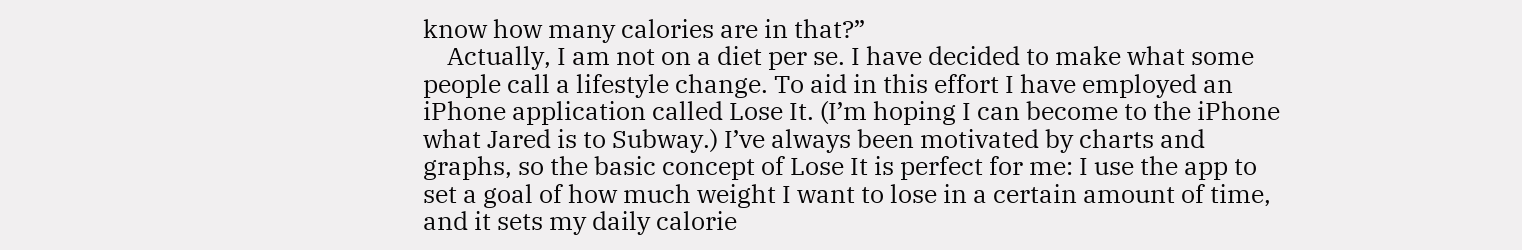know how many calories are in that?”
    Actually, I am not on a diet per se. I have decided to make what some people call a lifestyle change. To aid in this effort I have employed an iPhone application called Lose It. (I’m hoping I can become to the iPhone what Jared is to Subway.) I’ve always been motivated by charts and graphs, so the basic concept of Lose It is perfect for me: I use the app to set a goal of how much weight I want to lose in a certain amount of time, and it sets my daily calorie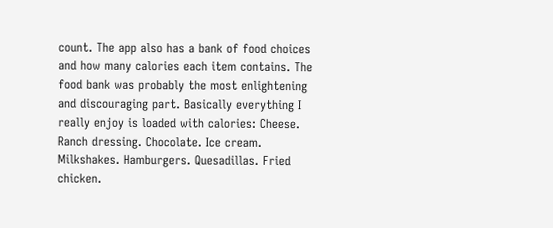count. The app also has a bank of food choices and how many calories each item contains. The food bank was probably the most enlightening and discouraging part. Basically everything I really enjoy is loaded with calories: Cheese. Ranch dressing. Chocolate. Ice cream. Milkshakes. Hamburgers. Quesadillas. Fried chicken.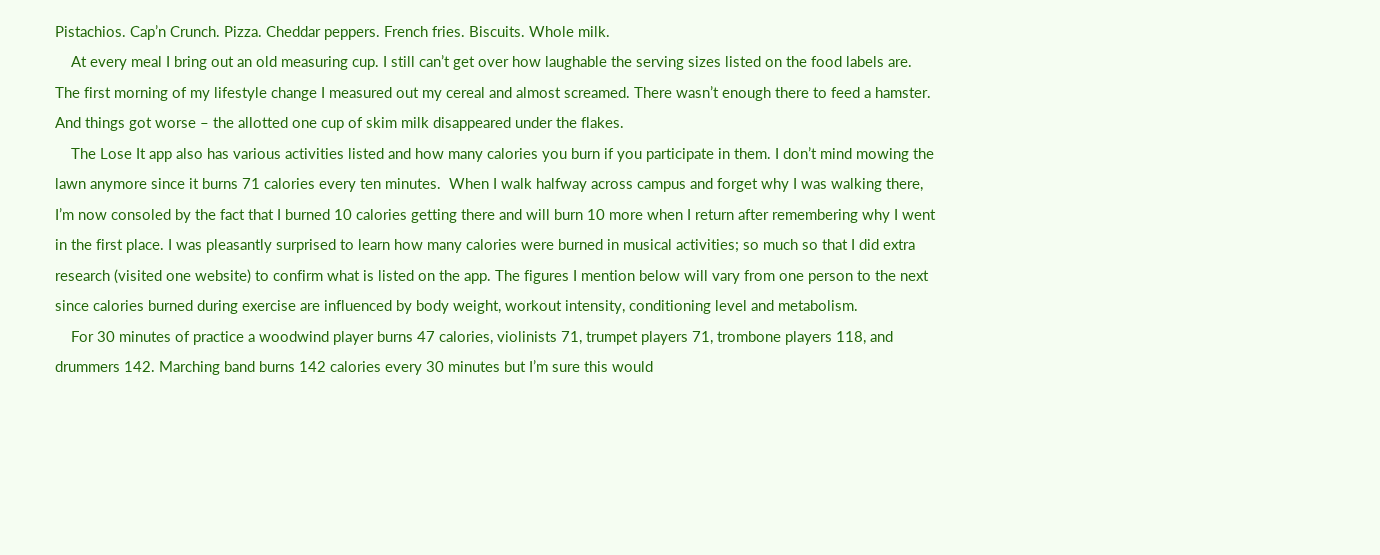Pistachios. Cap’n Crunch. Pizza. Cheddar peppers. French fries. Biscuits. Whole milk.
    At every meal I bring out an old measuring cup. I still can’t get over how laughable the serving sizes listed on the food labels are. The first morning of my lifestyle change I measured out my cereal and almost screamed. There wasn’t enough there to feed a hamster. And things got worse – the allotted one cup of skim milk disappeared under the flakes.
    The Lose It app also has various activities listed and how many calories you burn if you participate in them. I don’t mind mowing the lawn anymore since it burns 71 calories every ten minutes.  When I walk halfway across campus and forget why I was walking there, I’m now consoled by the fact that I burned 10 calories getting there and will burn 10 more when I return after remembering why I went in the first place. I was pleasantly surprised to learn how many calories were burned in musical activities; so much so that I did extra research (visited one website) to confirm what is listed on the app. The figures I mention below will vary from one person to the next since calories burned during exercise are influenced by body weight, workout intensity, conditioning level and metabolism.
    For 30 minutes of practice a woodwind player burns 47 calories, violinists 71, trumpet players 71, trombone players 118, and drummers 142. Marching band burns 142 calories every 30 minutes but I’m sure this would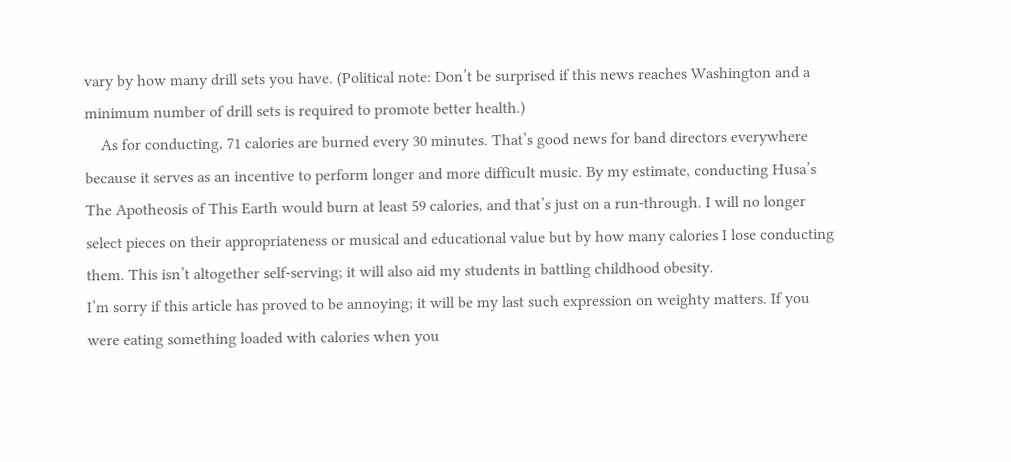vary by how many drill sets you have. (Political note: Don’t be surprised if this news reaches Washington and a minimum number of drill sets is required to promote better health.)
    As for conducting, 71 calories are burned every 30 minutes. That’s good news for band directors everywhere because it serves as an incentive to perform longer and more difficult music. By my estimate, conducting Husa’s The Apotheosis of This Earth would burn at least 59 calories, and that’s just on a run-through. I will no longer select pieces on their appropriateness or musical and educational value but by how many calories I lose conducting them. This isn’t altogether self-serving; it will also aid my students in battling childhood obesity.
I’m sorry if this article has proved to be annoying; it will be my last such expression on weighty matters. If you were eating something loaded with calories when you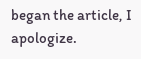began the article, I apologize.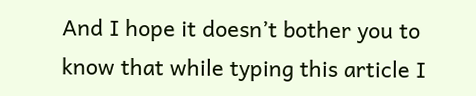And I hope it doesn’t bother you to know that while typing this article I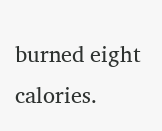burned eight calories.